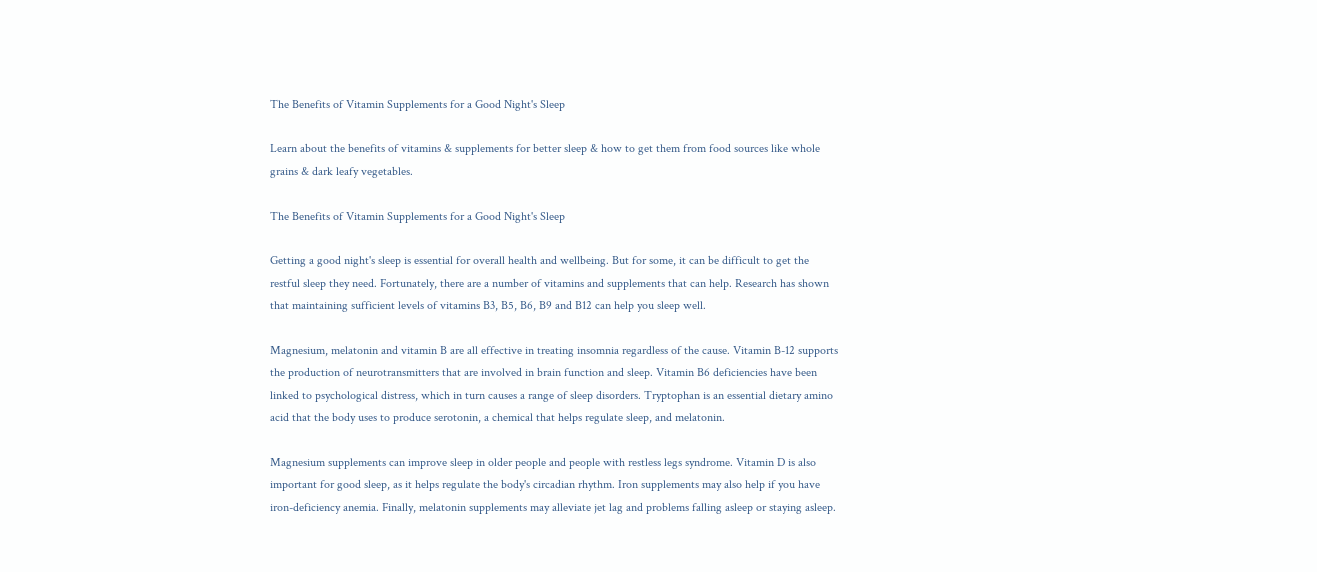The Benefits of Vitamin Supplements for a Good Night's Sleep

Learn about the benefits of vitamins & supplements for better sleep & how to get them from food sources like whole grains & dark leafy vegetables.

The Benefits of Vitamin Supplements for a Good Night's Sleep

Getting a good night's sleep is essential for overall health and wellbeing. But for some, it can be difficult to get the restful sleep they need. Fortunately, there are a number of vitamins and supplements that can help. Research has shown that maintaining sufficient levels of vitamins B3, B5, B6, B9 and B12 can help you sleep well.

Magnesium, melatonin and vitamin B are all effective in treating insomnia regardless of the cause. Vitamin B-12 supports the production of neurotransmitters that are involved in brain function and sleep. Vitamin B6 deficiencies have been linked to psychological distress, which in turn causes a range of sleep disorders. Tryptophan is an essential dietary amino acid that the body uses to produce serotonin, a chemical that helps regulate sleep, and melatonin.

Magnesium supplements can improve sleep in older people and people with restless legs syndrome. Vitamin D is also important for good sleep, as it helps regulate the body's circadian rhythm. Iron supplements may also help if you have iron-deficiency anemia. Finally, melatonin supplements may alleviate jet lag and problems falling asleep or staying asleep.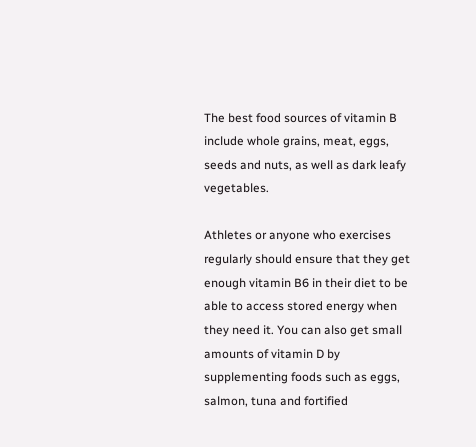The best food sources of vitamin B include whole grains, meat, eggs, seeds and nuts, as well as dark leafy vegetables.

Athletes or anyone who exercises regularly should ensure that they get enough vitamin B6 in their diet to be able to access stored energy when they need it. You can also get small amounts of vitamin D by supplementing foods such as eggs, salmon, tuna and fortified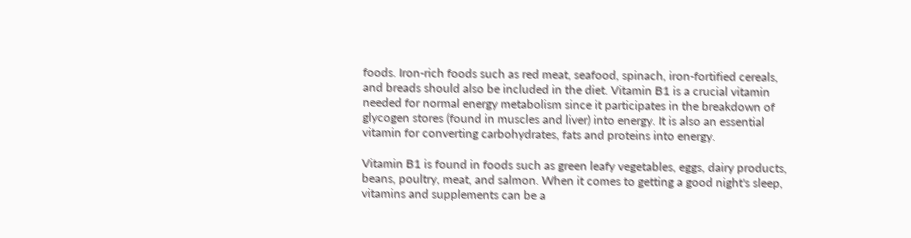foods. Iron-rich foods such as red meat, seafood, spinach, iron-fortified cereals, and breads should also be included in the diet. Vitamin B1 is a crucial vitamin needed for normal energy metabolism since it participates in the breakdown of glycogen stores (found in muscles and liver) into energy. It is also an essential vitamin for converting carbohydrates, fats and proteins into energy.

Vitamin B1 is found in foods such as green leafy vegetables, eggs, dairy products, beans, poultry, meat, and salmon. When it comes to getting a good night's sleep, vitamins and supplements can be a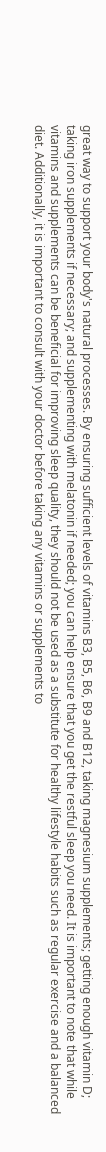great way to support your body's natural processes. By ensuring sufficient levels of vitamins B3, B5, B6, B9 and B12, taking magnesium supplements; getting enough vitamin D; taking iron supplements if necessary; and supplementing with melatonin if needed; you can help ensure that you get the restful sleep you need. It is important to note that while vitamins and supplements can be beneficial for improving sleep quality, they should not be used as a substitute for healthy lifestyle habits such as regular exercise and a balanced diet. Additionally, it is important to consult with your doctor before taking any vitamins or supplements to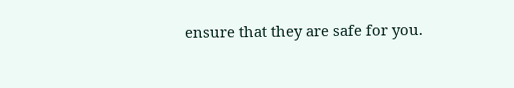ensure that they are safe for you.